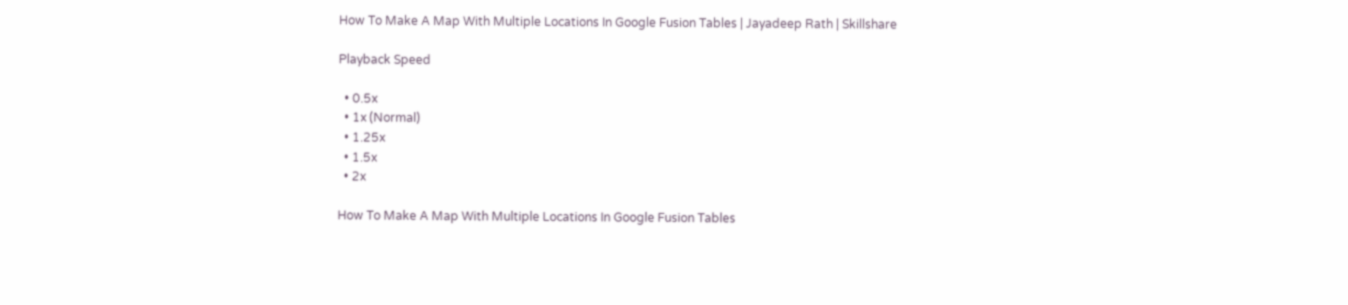How To Make A Map With Multiple Locations In Google Fusion Tables | Jayadeep Rath | Skillshare

Playback Speed

  • 0.5x
  • 1x (Normal)
  • 1.25x
  • 1.5x
  • 2x

How To Make A Map With Multiple Locations In Google Fusion Tables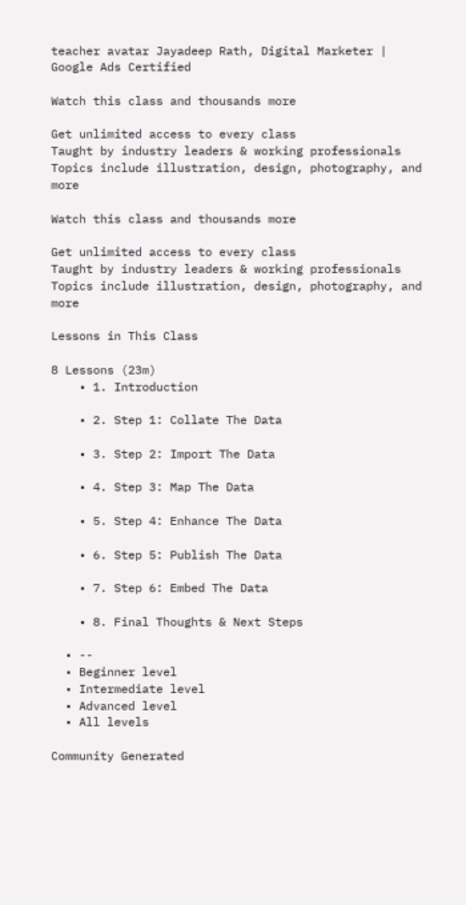teacher avatar Jayadeep Rath, Digital Marketer | Google Ads Certified

Watch this class and thousands more

Get unlimited access to every class
Taught by industry leaders & working professionals
Topics include illustration, design, photography, and more

Watch this class and thousands more

Get unlimited access to every class
Taught by industry leaders & working professionals
Topics include illustration, design, photography, and more

Lessons in This Class

8 Lessons (23m)
    • 1. Introduction

    • 2. Step 1: Collate The Data

    • 3. Step 2: Import The Data

    • 4. Step 3: Map The Data

    • 5. Step 4: Enhance The Data

    • 6. Step 5: Publish The Data

    • 7. Step 6: Embed The Data

    • 8. Final Thoughts & Next Steps

  • --
  • Beginner level
  • Intermediate level
  • Advanced level
  • All levels

Community Generated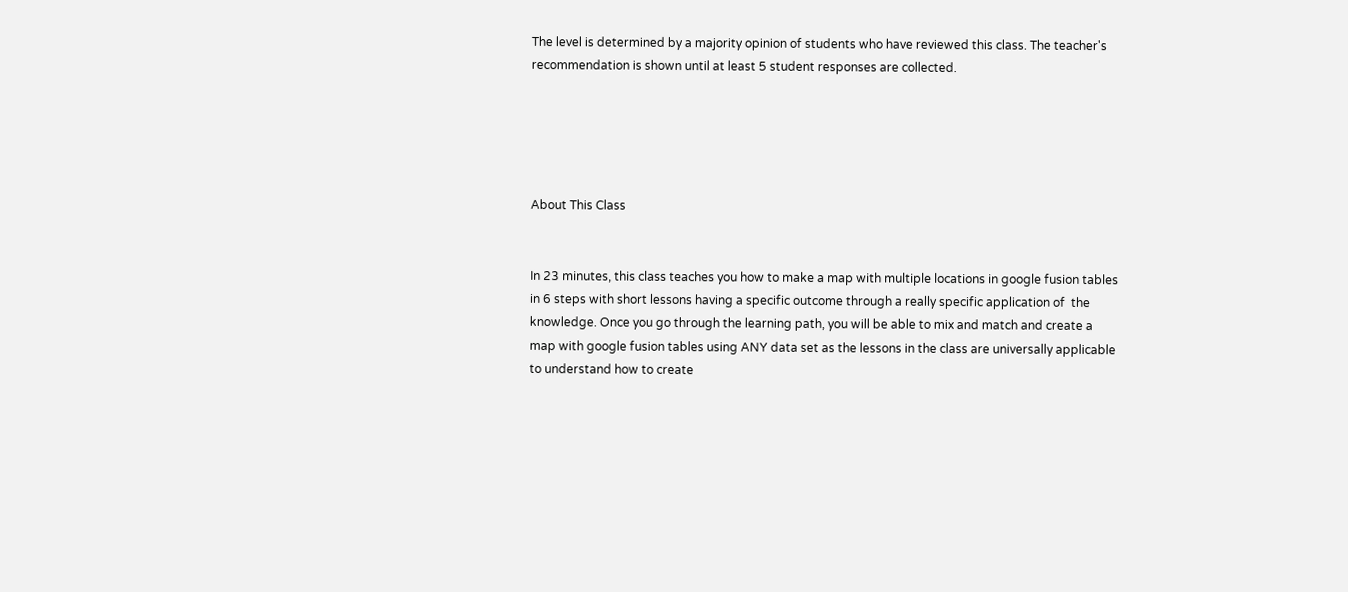The level is determined by a majority opinion of students who have reviewed this class. The teacher's recommendation is shown until at least 5 student responses are collected.





About This Class


In 23 minutes, this class teaches you how to make a map with multiple locations in google fusion tables in 6 steps with short lessons having a specific outcome through a really specific application of  the knowledge. Once you go through the learning path, you will be able to mix and match and create a map with google fusion tables using ANY data set as the lessons in the class are universally applicable to understand how to create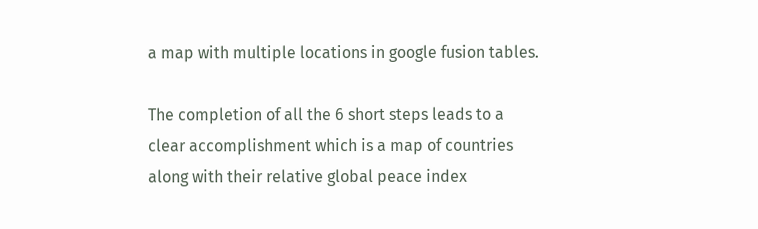a map with multiple locations in google fusion tables.

The completion of all the 6 short steps leads to a clear accomplishment which is a map of countries along with their relative global peace index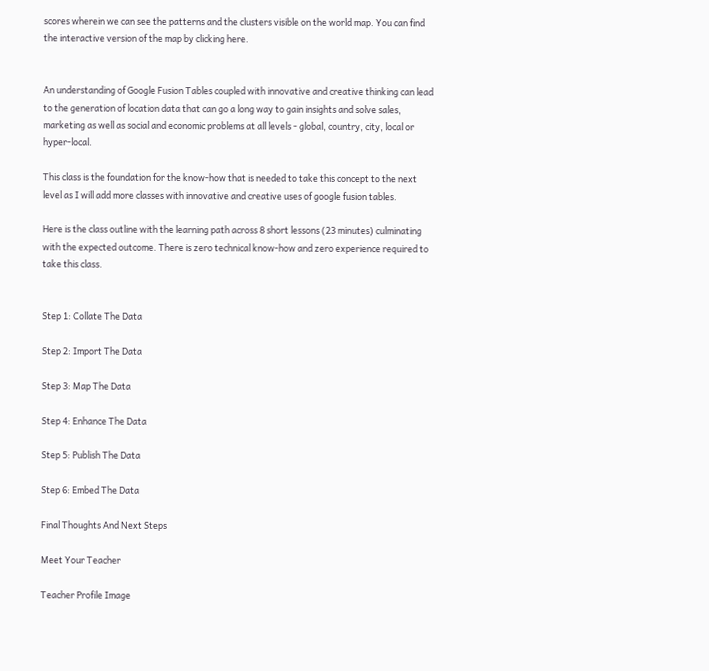scores wherein we can see the patterns and the clusters visible on the world map. You can find the interactive version of the map by clicking here.


An understanding of Google Fusion Tables coupled with innovative and creative thinking can lead to the generation of location data that can go a long way to gain insights and solve sales, marketing as well as social and economic problems at all levels - global, country, city, local or hyper-local.

This class is the foundation for the know-how that is needed to take this concept to the next level as I will add more classes with innovative and creative uses of google fusion tables.

Here is the class outline with the learning path across 8 short lessons (23 minutes) culminating with the expected outcome. There is zero technical know-how and zero experience required to take this class.


Step 1: Collate The Data

Step 2: Import The Data

Step 3: Map The Data

Step 4: Enhance The Data

Step 5: Publish The Data

Step 6: Embed The Data

Final Thoughts And Next Steps

Meet Your Teacher

Teacher Profile Image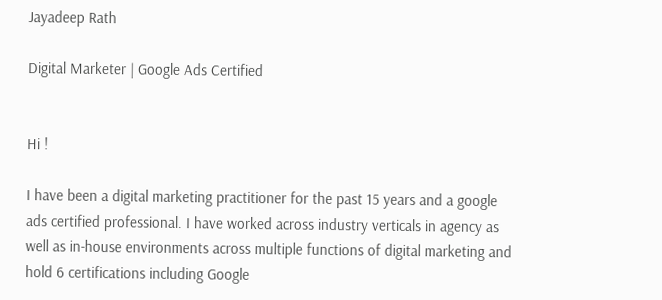Jayadeep Rath

Digital Marketer | Google Ads Certified


Hi !

I have been a digital marketing practitioner for the past 15 years and a google ads certified professional. I have worked across industry verticals in agency as well as in-house environments across multiple functions of digital marketing and hold 6 certifications including Google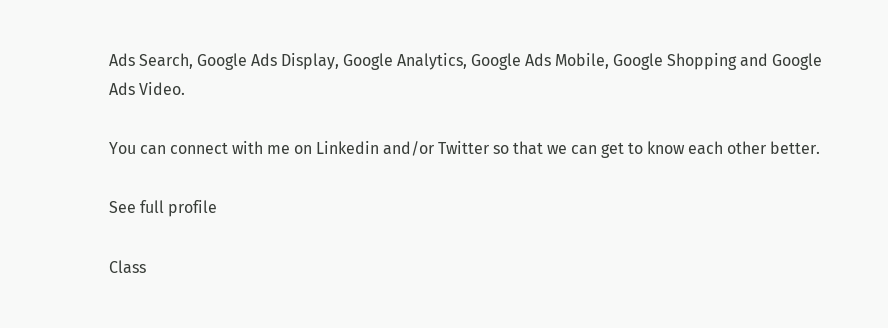Ads Search, Google Ads Display, Google Analytics, Google Ads Mobile, Google Shopping and Google Ads Video.

You can connect with me on Linkedin and/or Twitter so that we can get to know each other better.

See full profile

Class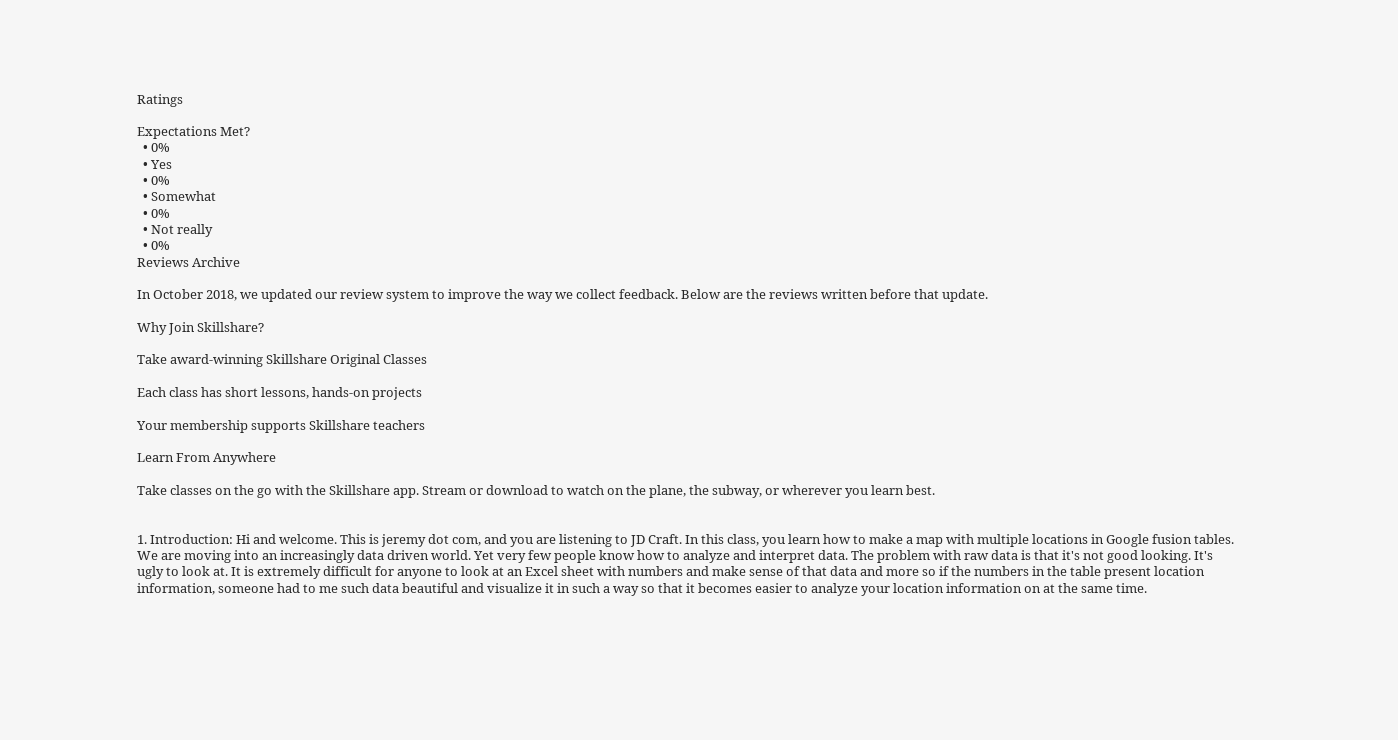Ratings

Expectations Met?
  • 0%
  • Yes
  • 0%
  • Somewhat
  • 0%
  • Not really
  • 0%
Reviews Archive

In October 2018, we updated our review system to improve the way we collect feedback. Below are the reviews written before that update.

Why Join Skillshare?

Take award-winning Skillshare Original Classes

Each class has short lessons, hands-on projects

Your membership supports Skillshare teachers

Learn From Anywhere

Take classes on the go with the Skillshare app. Stream or download to watch on the plane, the subway, or wherever you learn best.


1. Introduction: Hi and welcome. This is jeremy dot com, and you are listening to JD Craft. In this class, you learn how to make a map with multiple locations in Google fusion tables. We are moving into an increasingly data driven world. Yet very few people know how to analyze and interpret data. The problem with raw data is that it's not good looking. It's ugly to look at. It is extremely difficult for anyone to look at an Excel sheet with numbers and make sense of that data and more so if the numbers in the table present location information, someone had to me such data beautiful and visualize it in such a way so that it becomes easier to analyze your location information on at the same time.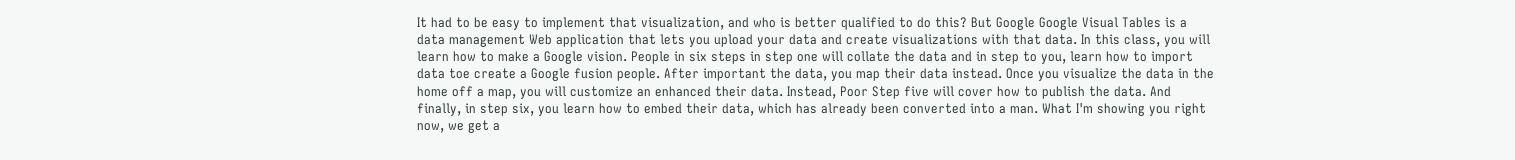It had to be easy to implement that visualization, and who is better qualified to do this? But Google Google Visual Tables is a data management Web application that lets you upload your data and create visualizations with that data. In this class, you will learn how to make a Google vision. People in six steps in step one will collate the data and in step to you, learn how to import data toe create a Google fusion people. After important the data, you map their data instead. Once you visualize the data in the home off a map, you will customize an enhanced their data. Instead, Poor Step five will cover how to publish the data. And finally, in step six, you learn how to embed their data, which has already been converted into a man. What I'm showing you right now, we get a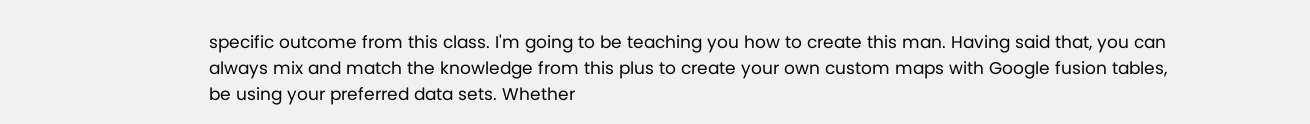specific outcome from this class. I'm going to be teaching you how to create this man. Having said that, you can always mix and match the knowledge from this plus to create your own custom maps with Google fusion tables, be using your preferred data sets. Whether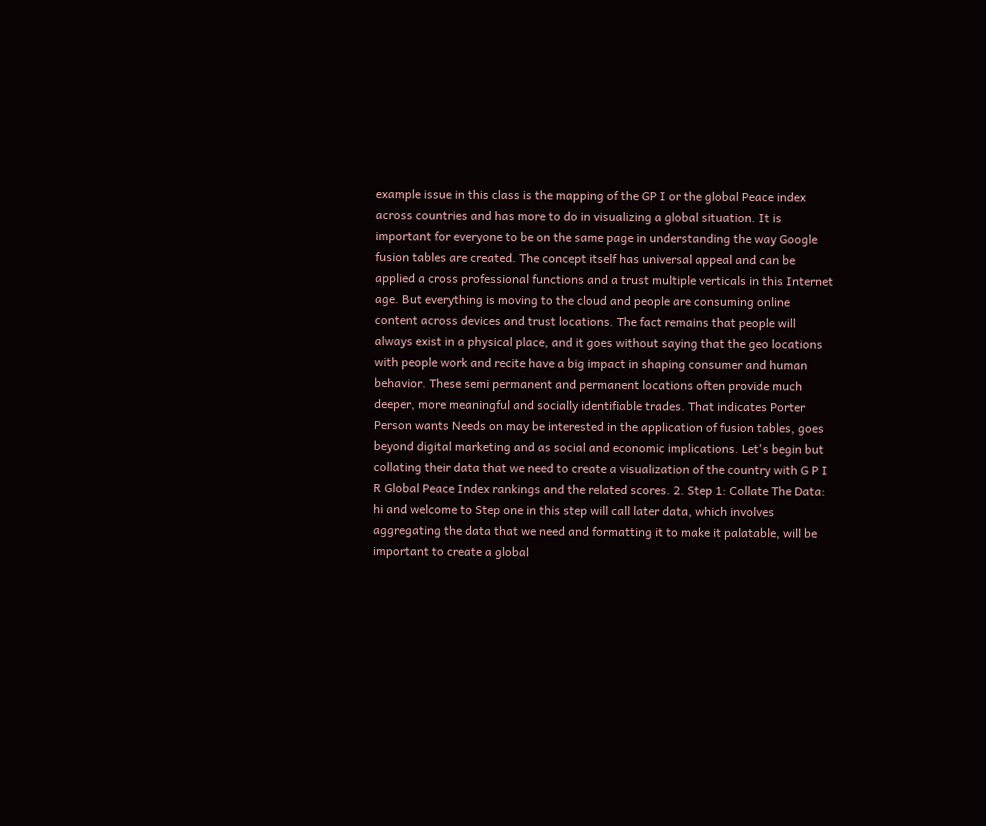example issue in this class is the mapping of the GP I or the global Peace index across countries and has more to do in visualizing a global situation. It is important for everyone to be on the same page in understanding the way Google fusion tables are created. The concept itself has universal appeal and can be applied a cross professional functions and a trust multiple verticals in this Internet age. But everything is moving to the cloud and people are consuming online content across devices and trust locations. The fact remains that people will always exist in a physical place, and it goes without saying that the geo locations with people work and recite have a big impact in shaping consumer and human behavior. These semi permanent and permanent locations often provide much deeper, more meaningful and socially identifiable trades. That indicates Porter Person wants Needs on may be interested in the application of fusion tables, goes beyond digital marketing and as social and economic implications. Let's begin but collating their data that we need to create a visualization of the country with G P I R Global Peace Index rankings and the related scores. 2. Step 1: Collate The Data: hi and welcome to Step one in this step will call later data, which involves aggregating the data that we need and formatting it to make it palatable, will be important to create a global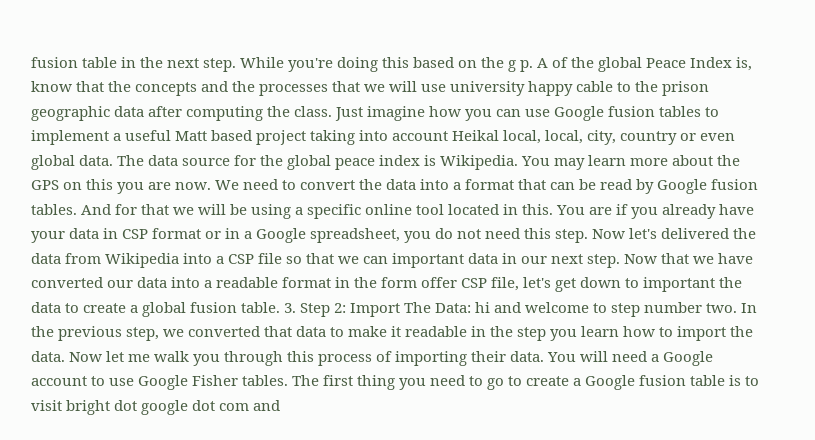fusion table in the next step. While you're doing this based on the g p. A of the global Peace Index is, know that the concepts and the processes that we will use university happy cable to the prison geographic data after computing the class. Just imagine how you can use Google fusion tables to implement a useful Matt based project taking into account Heikal local, local, city, country or even global data. The data source for the global peace index is Wikipedia. You may learn more about the GPS on this you are now. We need to convert the data into a format that can be read by Google fusion tables. And for that we will be using a specific online tool located in this. You are if you already have your data in CSP format or in a Google spreadsheet, you do not need this step. Now let's delivered the data from Wikipedia into a CSP file so that we can important data in our next step. Now that we have converted our data into a readable format in the form offer CSP file, let's get down to important the data to create a global fusion table. 3. Step 2: Import The Data: hi and welcome to step number two. In the previous step, we converted that data to make it readable in the step you learn how to import the data. Now let me walk you through this process of importing their data. You will need a Google account to use Google Fisher tables. The first thing you need to go to create a Google fusion table is to visit bright dot google dot com and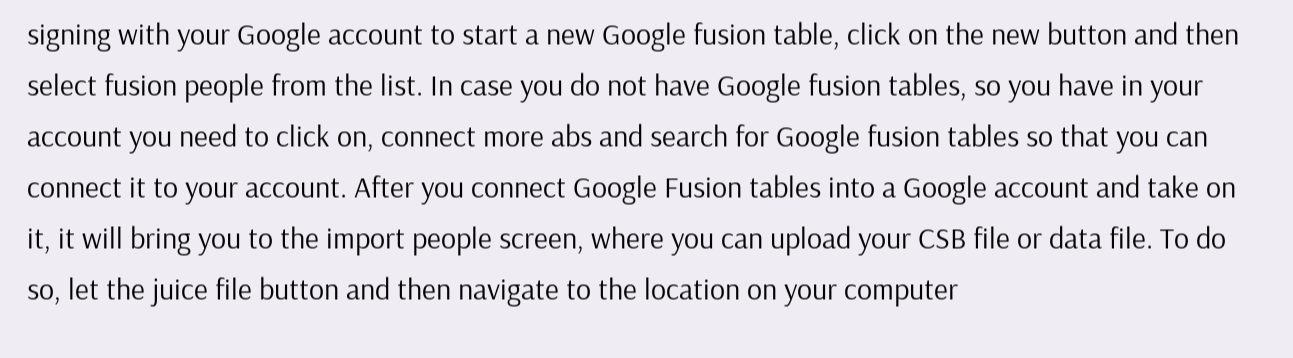signing with your Google account to start a new Google fusion table, click on the new button and then select fusion people from the list. In case you do not have Google fusion tables, so you have in your account you need to click on, connect more abs and search for Google fusion tables so that you can connect it to your account. After you connect Google Fusion tables into a Google account and take on it, it will bring you to the import people screen, where you can upload your CSB file or data file. To do so, let the juice file button and then navigate to the location on your computer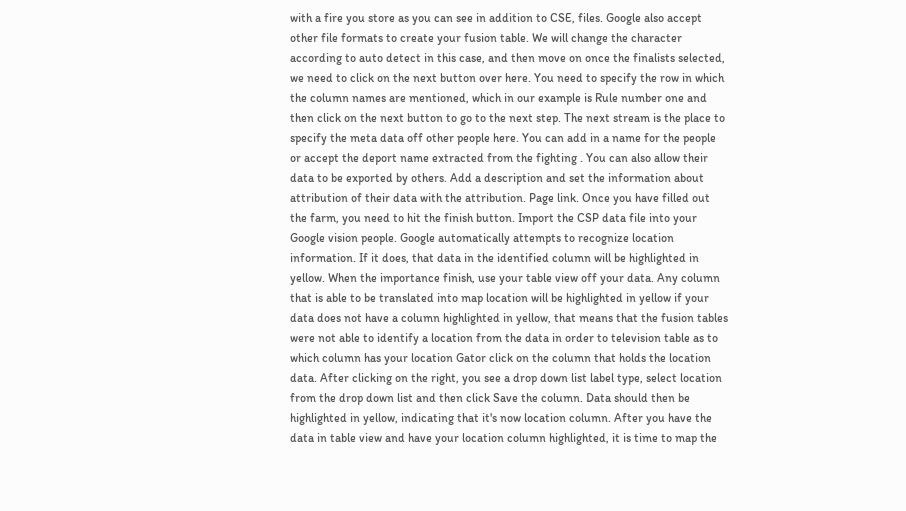with a fire you store as you can see in addition to CSE, files. Google also accept other file formats to create your fusion table. We will change the character according to auto detect in this case, and then move on once the finalists selected, we need to click on the next button over here. You need to specify the row in which the column names are mentioned, which in our example is Rule number one and then click on the next button to go to the next step. The next stream is the place to specify the meta data off other people here. You can add in a name for the people or accept the deport name extracted from the fighting . You can also allow their data to be exported by others. Add a description and set the information about attribution of their data with the attribution. Page link. Once you have filled out the farm, you need to hit the finish button. Import the CSP data file into your Google vision people. Google automatically attempts to recognize location information. If it does, that data in the identified column will be highlighted in yellow. When the importance finish, use your table view off your data. Any column that is able to be translated into map location will be highlighted in yellow if your data does not have a column highlighted in yellow, that means that the fusion tables were not able to identify a location from the data in order to television table as to which column has your location Gator click on the column that holds the location data. After clicking on the right, you see a drop down list label type, select location from the drop down list and then click Save the column. Data should then be highlighted in yellow, indicating that it's now location column. After you have the data in table view and have your location column highlighted, it is time to map the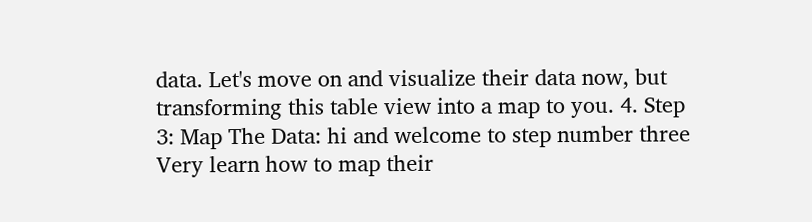data. Let's move on and visualize their data now, but transforming this table view into a map to you. 4. Step 3: Map The Data: hi and welcome to step number three Very learn how to map their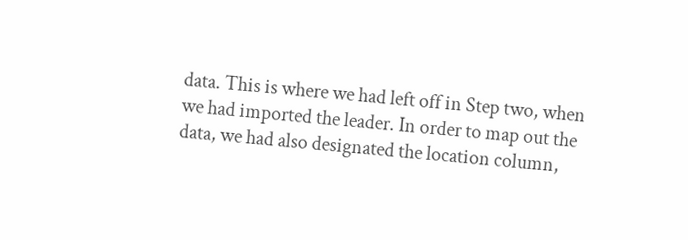data. This is where we had left off in Step two, when we had imported the leader. In order to map out the data, we had also designated the location column,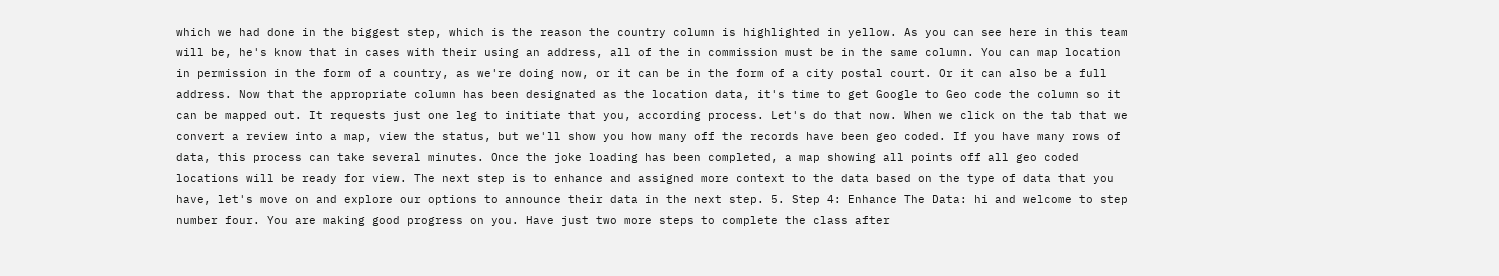which we had done in the biggest step, which is the reason the country column is highlighted in yellow. As you can see here in this team will be, he's know that in cases with their using an address, all of the in commission must be in the same column. You can map location in permission in the form of a country, as we're doing now, or it can be in the form of a city postal court. Or it can also be a full address. Now that the appropriate column has been designated as the location data, it's time to get Google to Geo code the column so it can be mapped out. It requests just one leg to initiate that you, according process. Let's do that now. When we click on the tab that we convert a review into a map, view the status, but we'll show you how many off the records have been geo coded. If you have many rows of data, this process can take several minutes. Once the joke loading has been completed, a map showing all points off all geo coded locations will be ready for view. The next step is to enhance and assigned more context to the data based on the type of data that you have, let's move on and explore our options to announce their data in the next step. 5. Step 4: Enhance The Data: hi and welcome to step number four. You are making good progress on you. Have just two more steps to complete the class after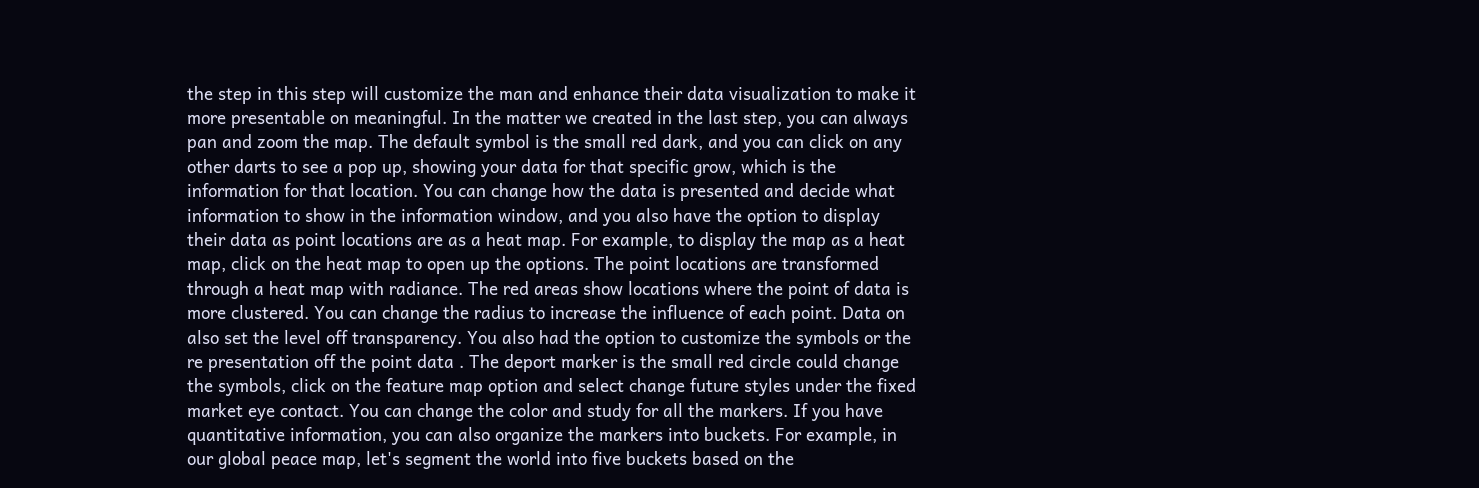the step in this step will customize the man and enhance their data visualization to make it more presentable on meaningful. In the matter we created in the last step, you can always pan and zoom the map. The default symbol is the small red dark, and you can click on any other darts to see a pop up, showing your data for that specific grow, which is the information for that location. You can change how the data is presented and decide what information to show in the information window, and you also have the option to display their data as point locations are as a heat map. For example, to display the map as a heat map, click on the heat map to open up the options. The point locations are transformed through a heat map with radiance. The red areas show locations where the point of data is more clustered. You can change the radius to increase the influence of each point. Data on also set the level off transparency. You also had the option to customize the symbols or the re presentation off the point data . The deport marker is the small red circle could change the symbols, click on the feature map option and select change future styles under the fixed market eye contact. You can change the color and study for all the markers. If you have quantitative information, you can also organize the markers into buckets. For example, in our global peace map, let's segment the world into five buckets based on the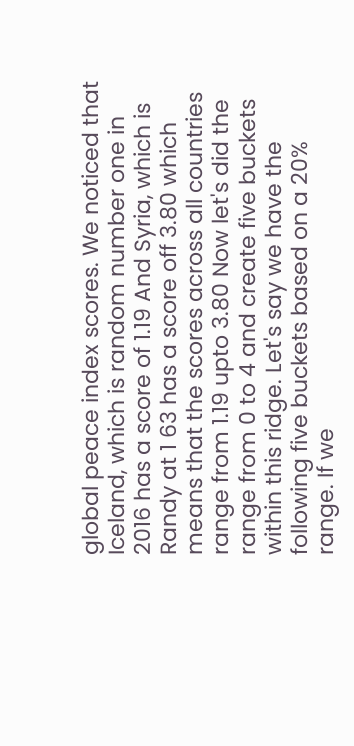global peace index scores. We noticed that Iceland, which is random number one in 2016 has a score of 1.19 And Syria, which is Randy at 1 63 has a score off 3.80 which means that the scores across all countries range from 1.19 upto 3.80 Now let's did the range from 0 to 4 and create five buckets within this ridge. Let's say we have the following five buckets based on a 20% range. If we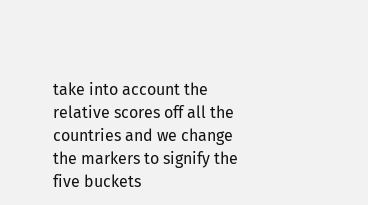take into account the relative scores off all the countries and we change the markers to signify the five buckets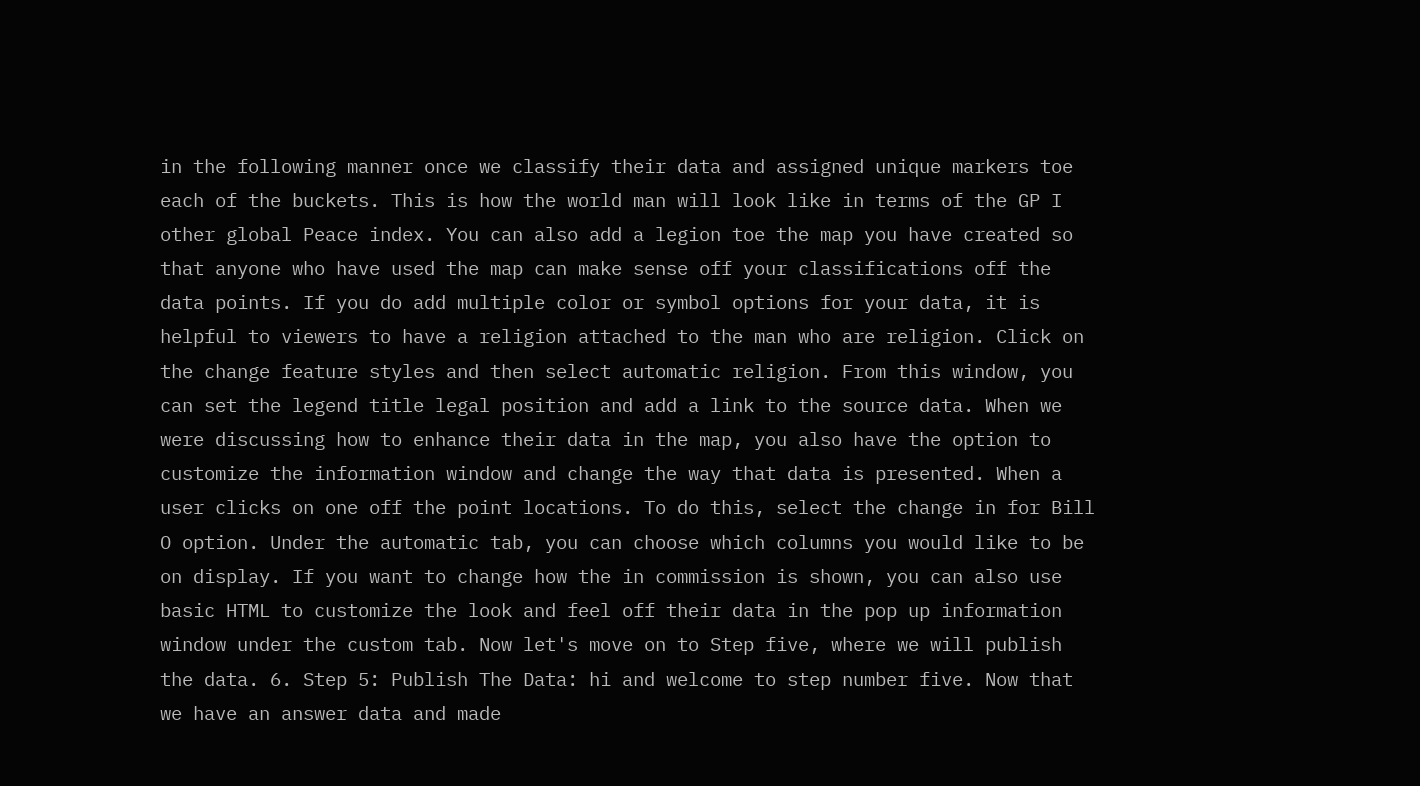in the following manner once we classify their data and assigned unique markers toe each of the buckets. This is how the world man will look like in terms of the GP I other global Peace index. You can also add a legion toe the map you have created so that anyone who have used the map can make sense off your classifications off the data points. If you do add multiple color or symbol options for your data, it is helpful to viewers to have a religion attached to the man who are religion. Click on the change feature styles and then select automatic religion. From this window, you can set the legend title legal position and add a link to the source data. When we were discussing how to enhance their data in the map, you also have the option to customize the information window and change the way that data is presented. When a user clicks on one off the point locations. To do this, select the change in for Bill O option. Under the automatic tab, you can choose which columns you would like to be on display. If you want to change how the in commission is shown, you can also use basic HTML to customize the look and feel off their data in the pop up information window under the custom tab. Now let's move on to Step five, where we will publish the data. 6. Step 5: Publish The Data: hi and welcome to step number five. Now that we have an answer data and made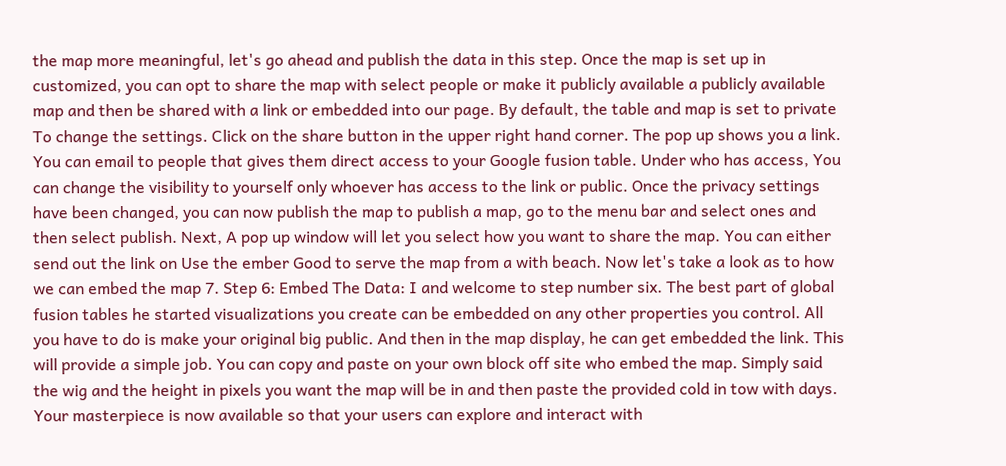the map more meaningful, let's go ahead and publish the data in this step. Once the map is set up in customized, you can opt to share the map with select people or make it publicly available a publicly available map and then be shared with a link or embedded into our page. By default, the table and map is set to private To change the settings. Click on the share button in the upper right hand corner. The pop up shows you a link. You can email to people that gives them direct access to your Google fusion table. Under who has access, You can change the visibility to yourself only whoever has access to the link or public. Once the privacy settings have been changed, you can now publish the map to publish a map, go to the menu bar and select ones and then select publish. Next, A pop up window will let you select how you want to share the map. You can either send out the link on Use the ember Good to serve the map from a with beach. Now let's take a look as to how we can embed the map 7. Step 6: Embed The Data: I and welcome to step number six. The best part of global fusion tables he started visualizations you create can be embedded on any other properties you control. All you have to do is make your original big public. And then in the map display, he can get embedded the link. This will provide a simple job. You can copy and paste on your own block off site who embed the map. Simply said the wig and the height in pixels you want the map will be in and then paste the provided cold in tow with days. Your masterpiece is now available so that your users can explore and interact with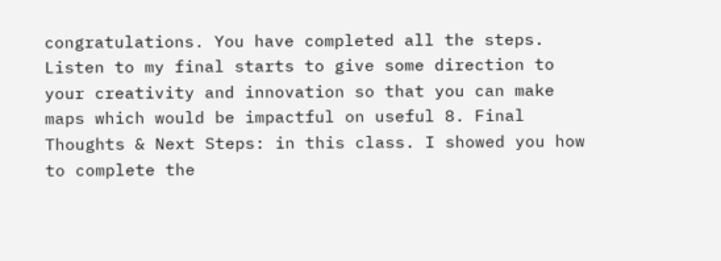congratulations. You have completed all the steps. Listen to my final starts to give some direction to your creativity and innovation so that you can make maps which would be impactful on useful 8. Final Thoughts & Next Steps: in this class. I showed you how to complete the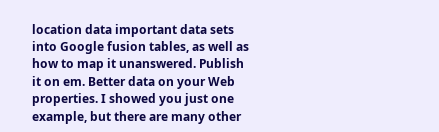location data important data sets into Google fusion tables, as well as how to map it unanswered. Publish it on em. Better data on your Web properties. I showed you just one example, but there are many other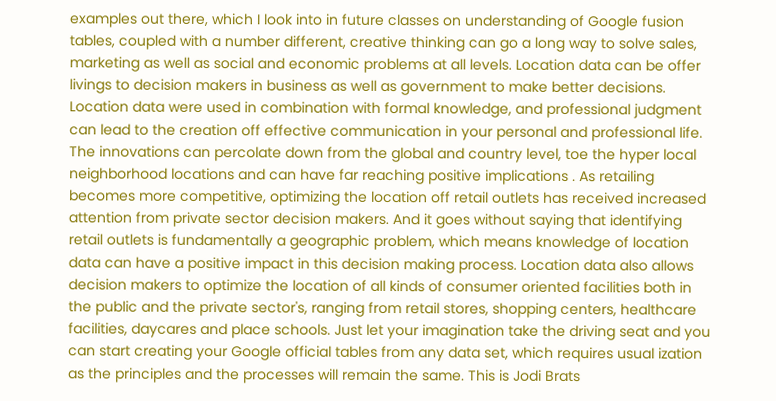examples out there, which I look into in future classes on understanding of Google fusion tables, coupled with a number different, creative thinking can go a long way to solve sales, marketing as well as social and economic problems at all levels. Location data can be offer livings to decision makers in business as well as government to make better decisions. Location data were used in combination with formal knowledge, and professional judgment can lead to the creation off effective communication in your personal and professional life. The innovations can percolate down from the global and country level, toe the hyper local neighborhood locations and can have far reaching positive implications . As retailing becomes more competitive, optimizing the location off retail outlets has received increased attention from private sector decision makers. And it goes without saying that identifying retail outlets is fundamentally a geographic problem, which means knowledge of location data can have a positive impact in this decision making process. Location data also allows decision makers to optimize the location of all kinds of consumer oriented facilities both in the public and the private sector's, ranging from retail stores, shopping centers, healthcare facilities, daycares and place schools. Just let your imagination take the driving seat and you can start creating your Google official tables from any data set, which requires usual ization as the principles and the processes will remain the same. This is Jodi Brats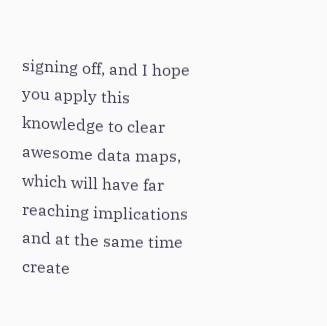signing off, and I hope you apply this knowledge to clear awesome data maps, which will have far reaching implications and at the same time create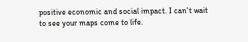positive economic and social impact. I can't wait to see your maps come to life.